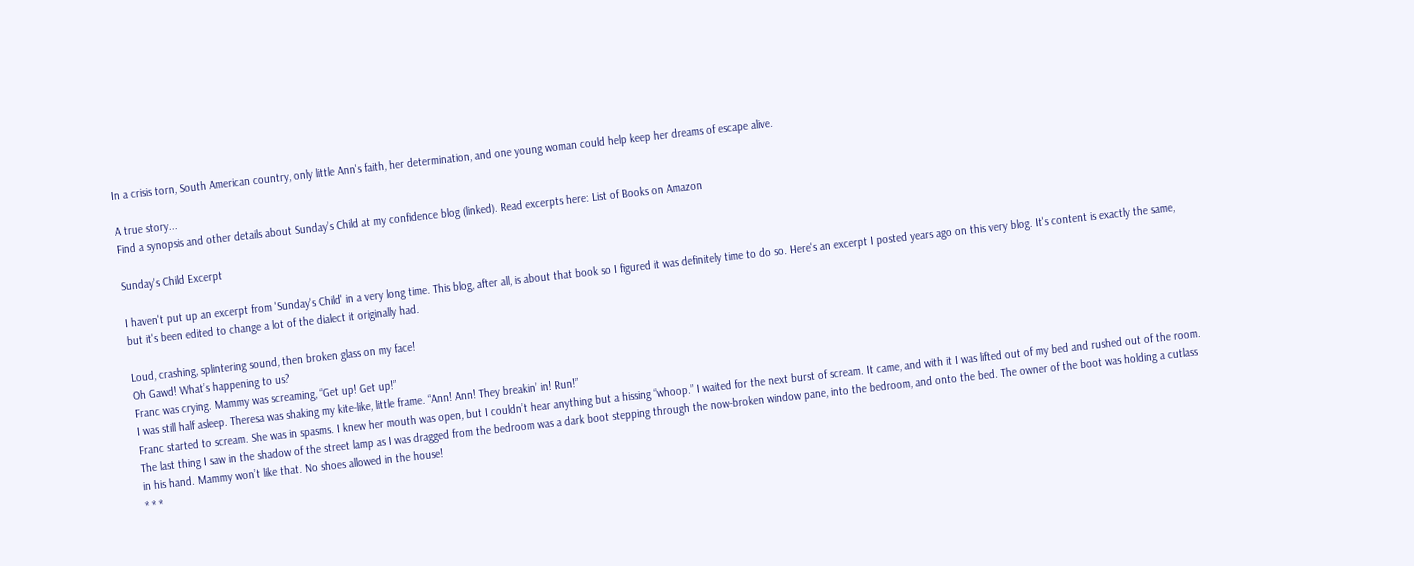In a crisis torn, South American country, only little Ann's faith, her determination, and one young woman could help keep her dreams of escape alive.

A true story...
Find a synopsis and other details about Sunday’s Child at my confidence blog (linked). Read excerpts here: List of Books on Amazon

Sunday's Child Excerpt

I haven't put up an excerpt from 'Sunday's Child' in a very long time. This blog, after all, is about that book so I figured it was definitely time to do so. Here's an excerpt I posted years ago on this very blog. It's content is exactly the same, but it's been edited to change a lot of the dialect it originally had.

Loud, crashing, splintering sound, then broken glass on my face!
Oh Gawd! What’s happening to us?
Franc was crying. Mammy was screaming, “Get up! Get up!”
I was still half asleep. Theresa was shaking my kite-like, little frame. “Ann! Ann! They breakin’ in! Run!”
Franc started to scream. She was in spasms. I knew her mouth was open, but I couldn’t hear anything but a hissing “whoop.” I waited for the next burst of scream. It came, and with it I was lifted out of my bed and rushed out of the room. The last thing I saw in the shadow of the street lamp as I was dragged from the bedroom was a dark boot stepping through the now-broken window pane, into the bedroom, and onto the bed. The owner of the boot was holding a cutlass in his hand. Mammy won’t like that. No shoes allowed in the house!
* * *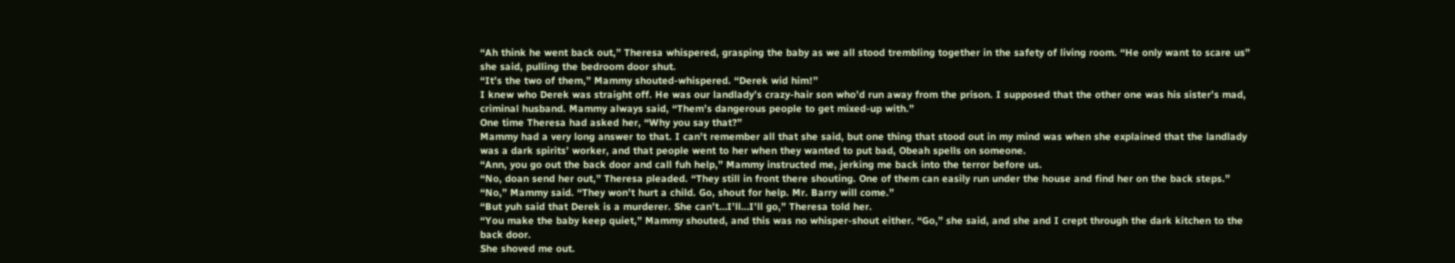“Ah think he went back out,” Theresa whispered, grasping the baby as we all stood trembling together in the safety of living room. “He only want to scare us” she said, pulling the bedroom door shut.
“It’s the two of them,” Mammy shouted-whispered. “Derek wid him!”
I knew who Derek was straight off. He was our landlady’s crazy-hair son who’d run away from the prison. I supposed that the other one was his sister’s mad, criminal husband. Mammy always said, “Them’s dangerous people to get mixed-up with.”
One time Theresa had asked her, “Why you say that?”
Mammy had a very long answer to that. I can’t remember all that she said, but one thing that stood out in my mind was when she explained that the landlady was a dark spirits’ worker, and that people went to her when they wanted to put bad, Obeah spells on someone.
“Ann, you go out the back door and call fuh help,” Mammy instructed me, jerking me back into the terror before us.
“No, doan send her out,” Theresa pleaded. “They still in front there shouting. One of them can easily run under the house and find her on the back steps.”
“No,” Mammy said. “They won’t hurt a child. Go, shout for help. Mr. Barry will come.”
“But yuh said that Derek is a murderer. She can’t…I’ll…I’ll go,” Theresa told her.
“You make the baby keep quiet,” Mammy shouted, and this was no whisper-shout either. “Go,” she said, and she and I crept through the dark kitchen to the back door.
She shoved me out.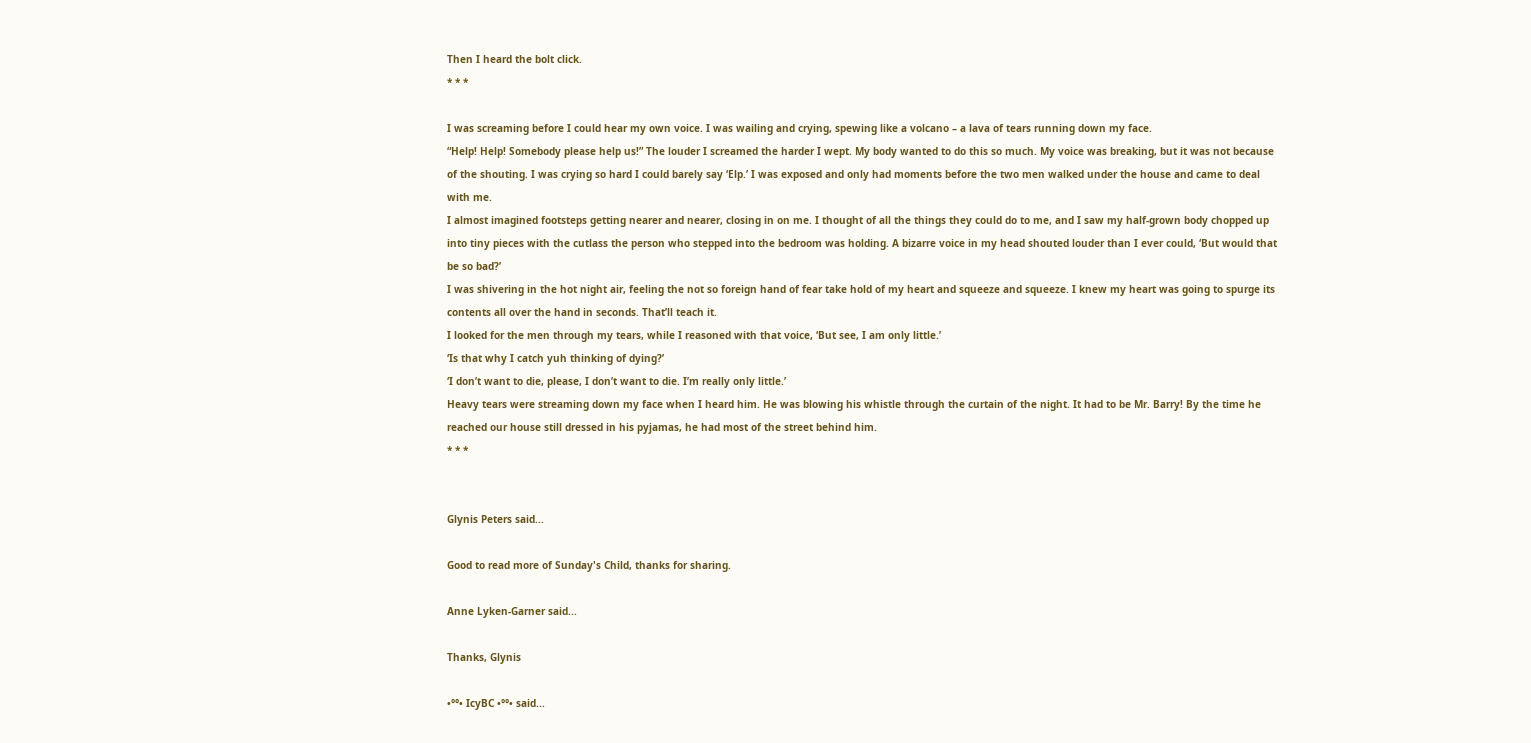Then I heard the bolt click.
* * *

I was screaming before I could hear my own voice. I was wailing and crying, spewing like a volcano – a lava of tears running down my face.
“Help! Help! Somebody please help us!” The louder I screamed the harder I wept. My body wanted to do this so much. My voice was breaking, but it was not because of the shouting. I was crying so hard I could barely say ‘Elp.’ I was exposed and only had moments before the two men walked under the house and came to deal with me.
I almost imagined footsteps getting nearer and nearer, closing in on me. I thought of all the things they could do to me, and I saw my half-grown body chopped up into tiny pieces with the cutlass the person who stepped into the bedroom was holding. A bizarre voice in my head shouted louder than I ever could, ‘But would that be so bad?’
I was shivering in the hot night air, feeling the not so foreign hand of fear take hold of my heart and squeeze and squeeze. I knew my heart was going to spurge its contents all over the hand in seconds. That’ll teach it.
I looked for the men through my tears, while I reasoned with that voice, ‘But see, I am only little.’
‘Is that why I catch yuh thinking of dying?’
‘I don’t want to die, please, I don’t want to die. I’m really only little.’
Heavy tears were streaming down my face when I heard him. He was blowing his whistle through the curtain of the night. It had to be Mr. Barry! By the time he reached our house still dressed in his pyjamas, he had most of the street behind him.
* * *


Glynis Peters said...

Good to read more of Sunday's Child, thanks for sharing.

Anne Lyken-Garner said...

Thanks, Glynis

•°°• IcyBC •°°• said...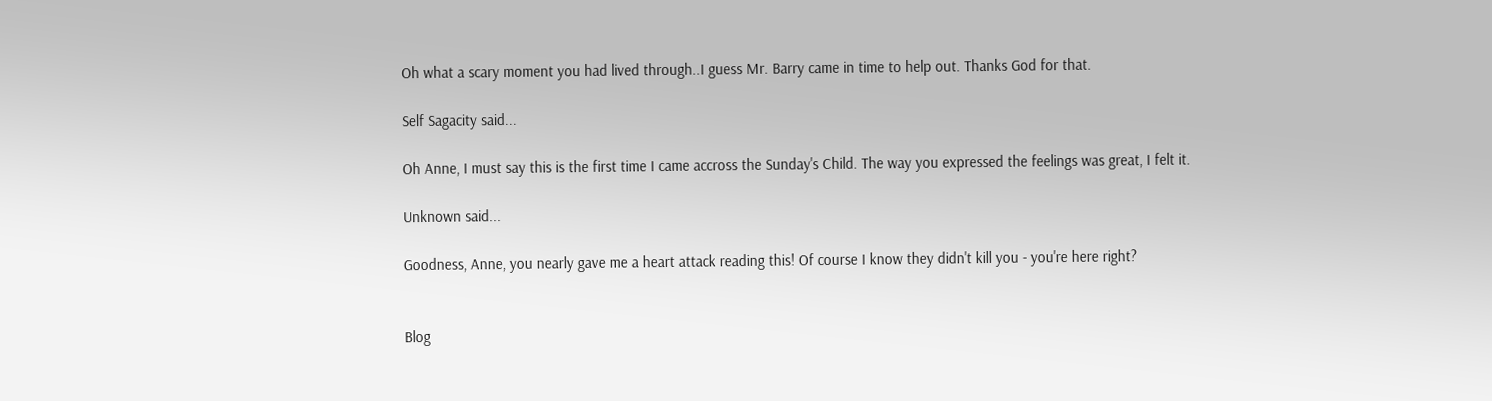Oh what a scary moment you had lived through..I guess Mr. Barry came in time to help out. Thanks God for that.

Self Sagacity said...

Oh Anne, I must say this is the first time I came accross the Sunday's Child. The way you expressed the feelings was great, I felt it.

Unknown said...

Goodness, Anne, you nearly gave me a heart attack reading this! Of course I know they didn't kill you - you're here right?


Blog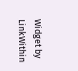Widget by LinkWithin